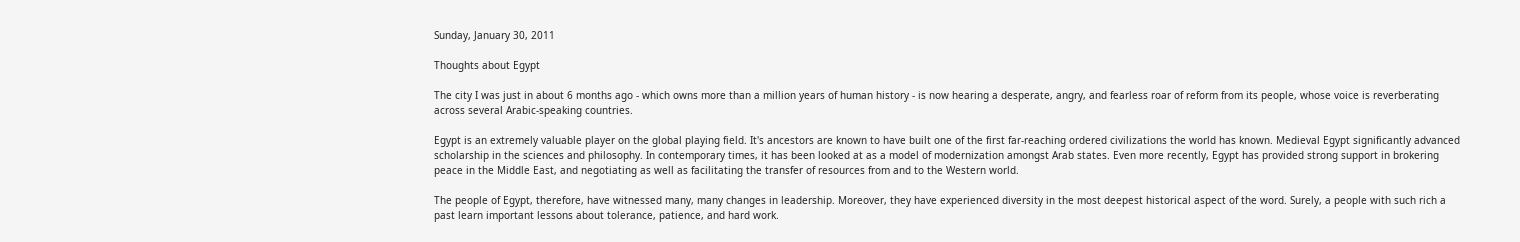Sunday, January 30, 2011

Thoughts about Egypt

The city I was just in about 6 months ago - which owns more than a million years of human history - is now hearing a desperate, angry, and fearless roar of reform from its people, whose voice is reverberating across several Arabic-speaking countries.

Egypt is an extremely valuable player on the global playing field. It's ancestors are known to have built one of the first far-reaching ordered civilizations the world has known. Medieval Egypt significantly advanced scholarship in the sciences and philosophy. In contemporary times, it has been looked at as a model of modernization amongst Arab states. Even more recently, Egypt has provided strong support in brokering peace in the Middle East, and negotiating as well as facilitating the transfer of resources from and to the Western world.

The people of Egypt, therefore, have witnessed many, many changes in leadership. Moreover, they have experienced diversity in the most deepest historical aspect of the word. Surely, a people with such rich a past learn important lessons about tolerance, patience, and hard work.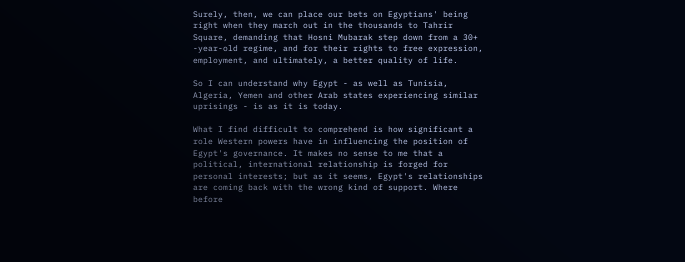Surely, then, we can place our bets on Egyptians' being right when they march out in the thousands to Tahrir Square, demanding that Hosni Mubarak step down from a 30+ -year-old regime, and for their rights to free expression, employment, and ultimately, a better quality of life.

So I can understand why Egypt - as well as Tunisia, Algeria, Yemen and other Arab states experiencing similar uprisings - is as it is today.

What I find difficult to comprehend is how significant a role Western powers have in influencing the position of Egypt's governance. It makes no sense to me that a political, international relationship is forged for personal interests; but as it seems, Egypt's relationships are coming back with the wrong kind of support. Where before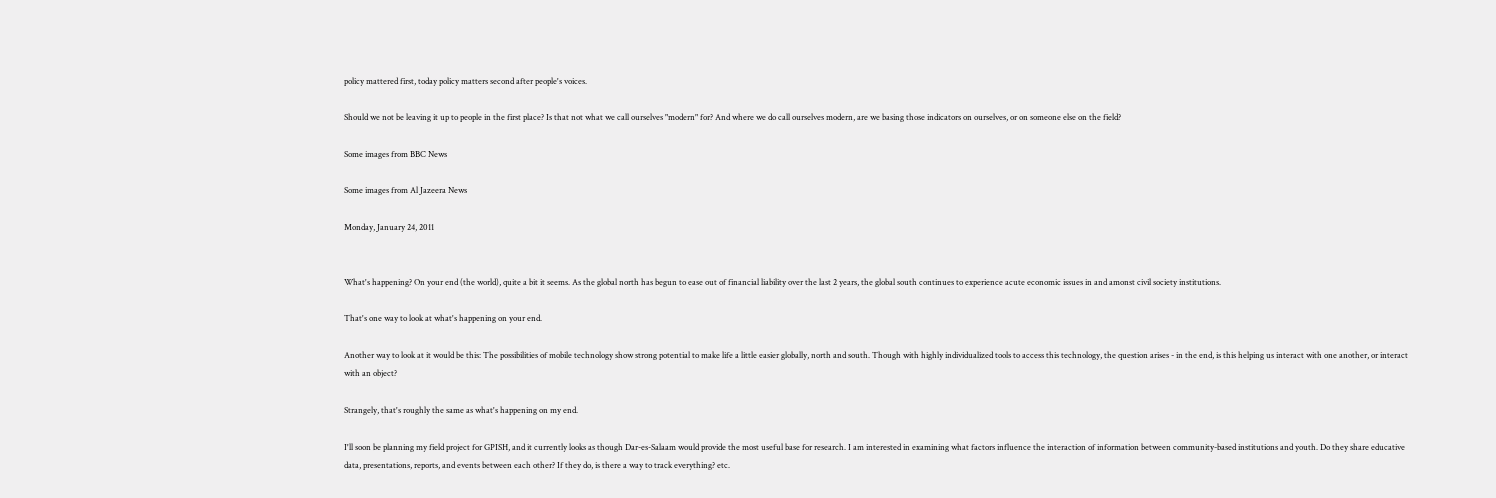policy mattered first, today policy matters second after people's voices.

Should we not be leaving it up to people in the first place? Is that not what we call ourselves "modern" for? And where we do call ourselves modern, are we basing those indicators on ourselves, or on someone else on the field?

Some images from BBC News

Some images from Al Jazeera News

Monday, January 24, 2011


What's happening? On your end (the world), quite a bit it seems. As the global north has begun to ease out of financial liability over the last 2 years, the global south continues to experience acute economic issues in and amonst civil society institutions.

That's one way to look at what's happening on your end.

Another way to look at it would be this: The possibilities of mobile technology show strong potential to make life a little easier globally, north and south. Though with highly individualized tools to access this technology, the question arises - in the end, is this helping us interact with one another, or interact with an object?

Strangely, that's roughly the same as what's happening on my end.

I'll soon be planning my field project for GPISH, and it currently looks as though Dar-es-Salaam would provide the most useful base for research. I am interested in examining what factors influence the interaction of information between community-based institutions and youth. Do they share educative data, presentations, reports, and events between each other? If they do, is there a way to track everything? etc.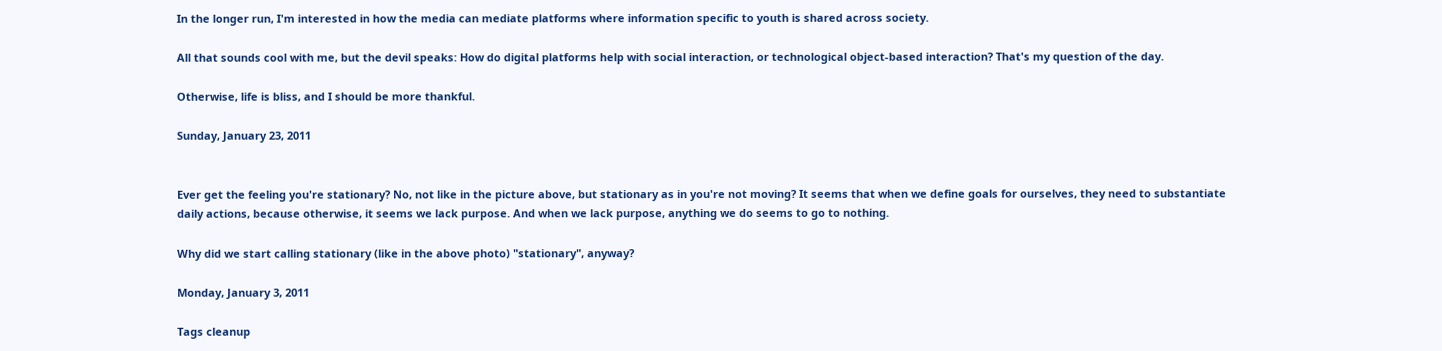In the longer run, I'm interested in how the media can mediate platforms where information specific to youth is shared across society.

All that sounds cool with me, but the devil speaks: How do digital platforms help with social interaction, or technological object-based interaction? That's my question of the day.

Otherwise, life is bliss, and I should be more thankful.

Sunday, January 23, 2011


Ever get the feeling you're stationary? No, not like in the picture above, but stationary as in you're not moving? It seems that when we define goals for ourselves, they need to substantiate daily actions, because otherwise, it seems we lack purpose. And when we lack purpose, anything we do seems to go to nothing.

Why did we start calling stationary (like in the above photo) "stationary", anyway?

Monday, January 3, 2011

Tags cleanup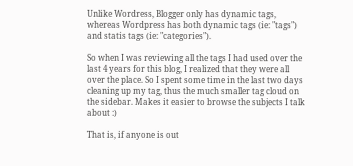Unlike Wordress, Blogger only has dynamic tags, whereas Wordpress has both dynamic tags (ie: "tags") and statis tags (ie: "categories").

So when I was reviewing all the tags I had used over the last 4 years for this blog, I realized that they were all over the place. So I spent some time in the last two days cleaning up my tag, thus the much smaller tag cloud on the sidebar. Makes it easier to browse the subjects I talk about :)

That is, if anyone is out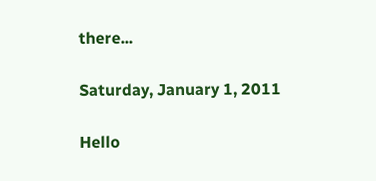there...

Saturday, January 1, 2011

Hello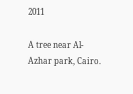2011

A tree near Al-Azhar park, Cairo.